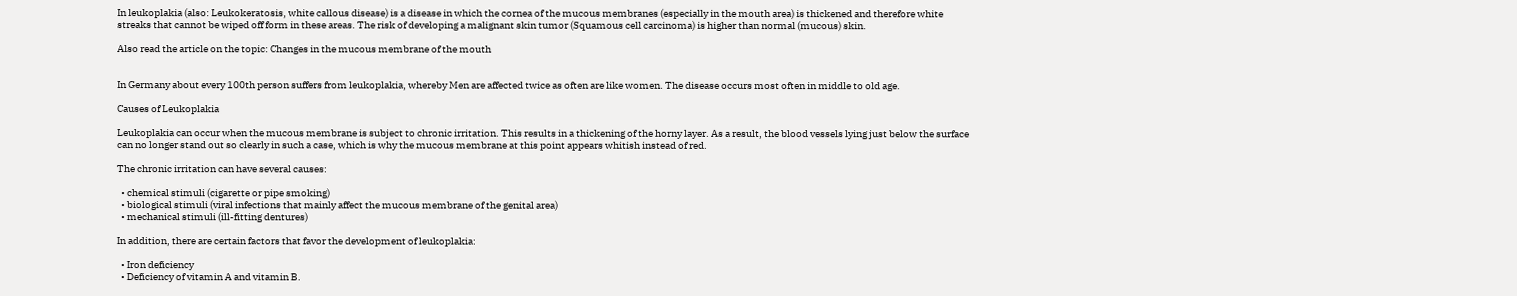In leukoplakia (also: Leukokeratosis, white callous disease) is a disease in which the cornea of the mucous membranes (especially in the mouth area) is thickened and therefore white streaks that cannot be wiped off form in these areas. The risk of developing a malignant skin tumor (Squamous cell carcinoma) is higher than normal (mucous) skin.

Also read the article on the topic: Changes in the mucous membrane of the mouth


In Germany about every 100th person suffers from leukoplakia, whereby Men are affected twice as often are like women. The disease occurs most often in middle to old age.

Causes of Leukoplakia

Leukoplakia can occur when the mucous membrane is subject to chronic irritation. This results in a thickening of the horny layer. As a result, the blood vessels lying just below the surface can no longer stand out so clearly in such a case, which is why the mucous membrane at this point appears whitish instead of red.

The chronic irritation can have several causes:

  • chemical stimuli (cigarette or pipe smoking)
  • biological stimuli (viral infections that mainly affect the mucous membrane of the genital area)
  • mechanical stimuli (ill-fitting dentures)

In addition, there are certain factors that favor the development of leukoplakia:

  • Iron deficiency
  • Deficiency of vitamin A and vitamin B.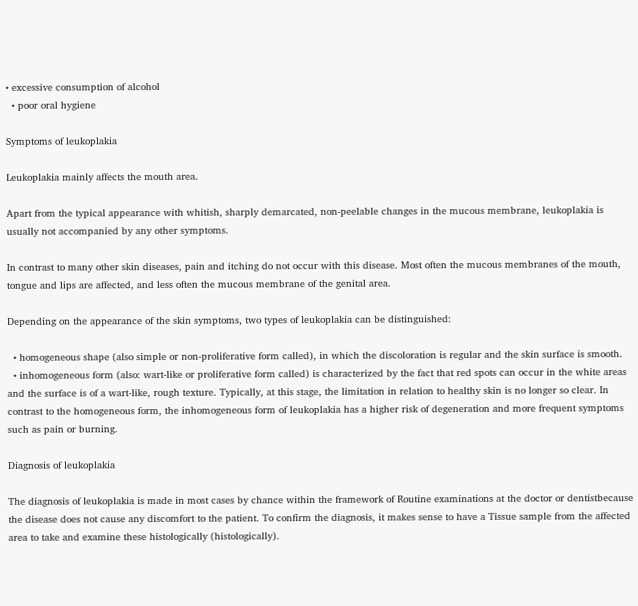• excessive consumption of alcohol
  • poor oral hygiene

Symptoms of leukoplakia

Leukoplakia mainly affects the mouth area.

Apart from the typical appearance with whitish, sharply demarcated, non-peelable changes in the mucous membrane, leukoplakia is usually not accompanied by any other symptoms.

In contrast to many other skin diseases, pain and itching do not occur with this disease. Most often the mucous membranes of the mouth, tongue and lips are affected, and less often the mucous membrane of the genital area.

Depending on the appearance of the skin symptoms, two types of leukoplakia can be distinguished:

  • homogeneous shape (also simple or non-proliferative form called), in which the discoloration is regular and the skin surface is smooth.
  • inhomogeneous form (also: wart-like or proliferative form called) is characterized by the fact that red spots can occur in the white areas and the surface is of a wart-like, rough texture. Typically, at this stage, the limitation in relation to healthy skin is no longer so clear. In contrast to the homogeneous form, the inhomogeneous form of leukoplakia has a higher risk of degeneration and more frequent symptoms such as pain or burning.

Diagnosis of leukoplakia

The diagnosis of leukoplakia is made in most cases by chance within the framework of Routine examinations at the doctor or dentistbecause the disease does not cause any discomfort to the patient. To confirm the diagnosis, it makes sense to have a Tissue sample from the affected area to take and examine these histologically (histologically).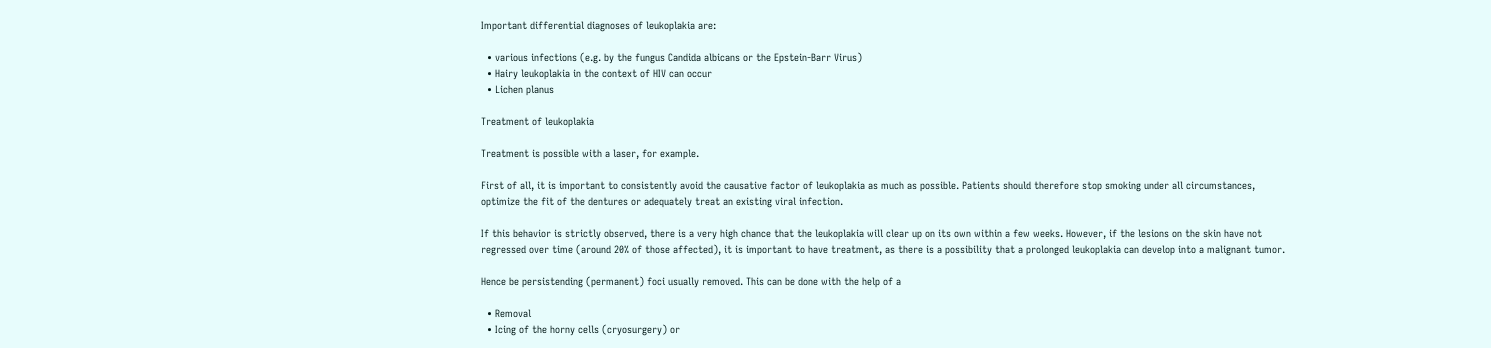Important differential diagnoses of leukoplakia are:

  • various infections (e.g. by the fungus Candida albicans or the Epstein-Barr Virus)
  • Hairy leukoplakia in the context of HIV can occur
  • Lichen planus

Treatment of leukoplakia

Treatment is possible with a laser, for example.

First of all, it is important to consistently avoid the causative factor of leukoplakia as much as possible. Patients should therefore stop smoking under all circumstances, optimize the fit of the dentures or adequately treat an existing viral infection.

If this behavior is strictly observed, there is a very high chance that the leukoplakia will clear up on its own within a few weeks. However, if the lesions on the skin have not regressed over time (around 20% of those affected), it is important to have treatment, as there is a possibility that a prolonged leukoplakia can develop into a malignant tumor.

Hence be persistending (permanent) foci usually removed. This can be done with the help of a

  • Removal
  • Icing of the horny cells (cryosurgery) or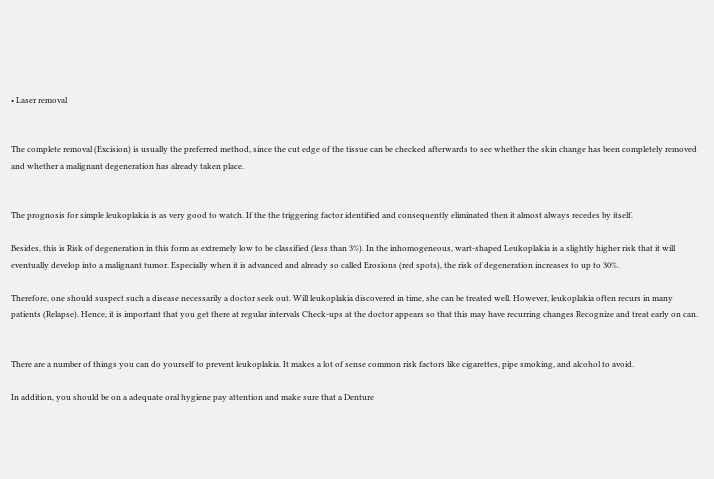• Laser removal


The complete removal (Excision) is usually the preferred method, since the cut edge of the tissue can be checked afterwards to see whether the skin change has been completely removed and whether a malignant degeneration has already taken place.


The prognosis for simple leukoplakia is as very good to watch. If the the triggering factor identified and consequently eliminated then it almost always recedes by itself.

Besides, this is Risk of degeneration in this form as extremely low to be classified (less than 3%). In the inhomogeneous, wart-shaped Leukoplakia is a slightly higher risk that it will eventually develop into a malignant tumor. Especially when it is advanced and already so called Erosions (red spots), the risk of degeneration increases to up to 30%.

Therefore, one should suspect such a disease necessarily a doctor seek out. Will leukoplakia discovered in time, she can be treated well. However, leukoplakia often recurs in many patients (Relapse). Hence, it is important that you get there at regular intervals Check-ups at the doctor appears so that this may have recurring changes Recognize and treat early on can.


There are a number of things you can do yourself to prevent leukoplakia. It makes a lot of sense common risk factors like cigarettes, pipe smoking, and alcohol to avoid.

In addition, you should be on a adequate oral hygiene pay attention and make sure that a Denture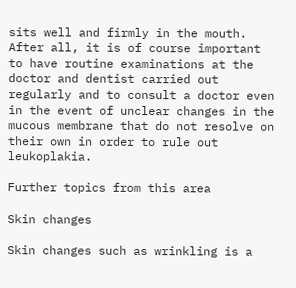sits well and firmly in the mouth. After all, it is of course important to have routine examinations at the doctor and dentist carried out regularly and to consult a doctor even in the event of unclear changes in the mucous membrane that do not resolve on their own in order to rule out leukoplakia.

Further topics from this area

Skin changes

Skin changes such as wrinkling is a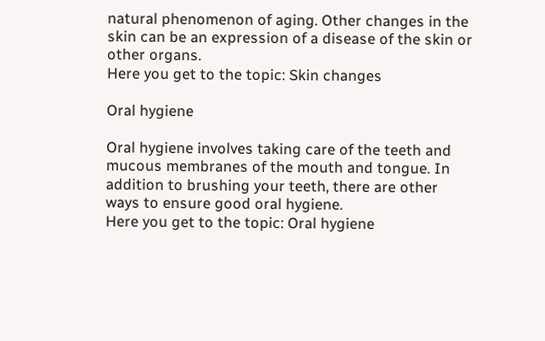natural phenomenon of aging. Other changes in the skin can be an expression of a disease of the skin or other organs.
Here you get to the topic: Skin changes

Oral hygiene

Oral hygiene involves taking care of the teeth and mucous membranes of the mouth and tongue. In addition to brushing your teeth, there are other ways to ensure good oral hygiene.
Here you get to the topic: Oral hygiene